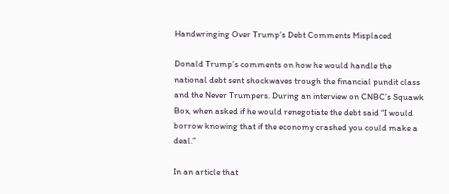Handwringing Over Trump’s Debt Comments Misplaced

Donald Trump’s comments on how he would handle the national debt sent shockwaves trough the financial pundit class and the Never Trumpers. During an interview on CNBC’s Squawk Box, when asked if he would renegotiate the debt said “I would borrow knowing that if the economy crashed you could make a deal.”

In an article that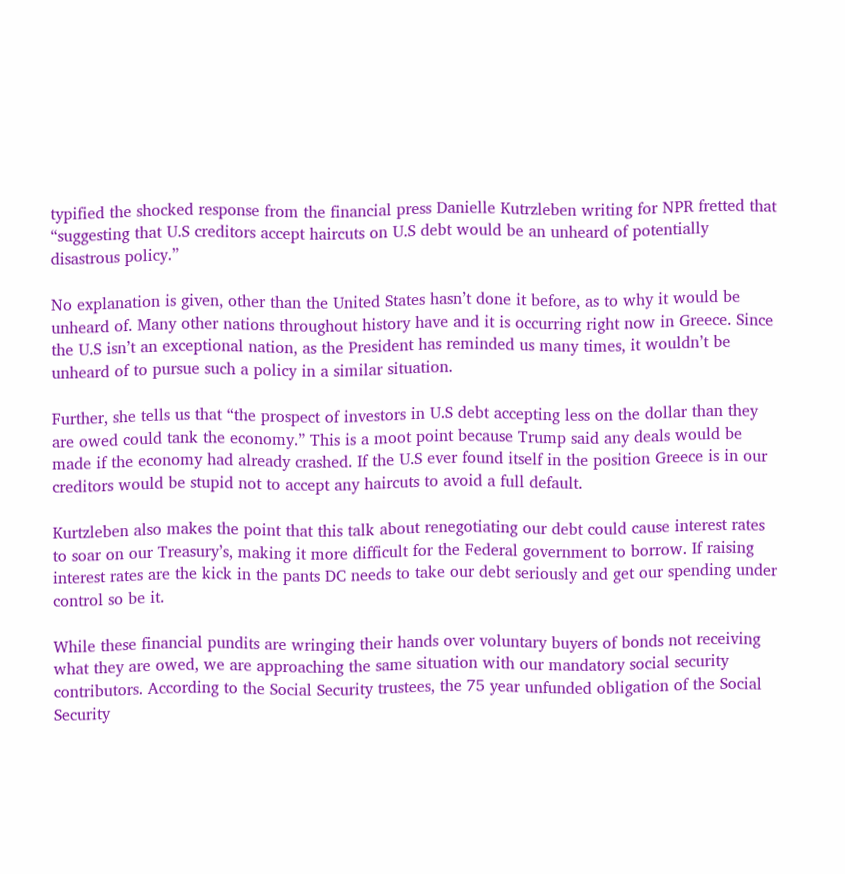typified the shocked response from the financial press Danielle Kutrzleben writing for NPR fretted that “suggesting that U.S creditors accept haircuts on U.S debt would be an unheard of potentially disastrous policy.”

No explanation is given, other than the United States hasn’t done it before, as to why it would be unheard of. Many other nations throughout history have and it is occurring right now in Greece. Since the U.S isn’t an exceptional nation, as the President has reminded us many times, it wouldn’t be unheard of to pursue such a policy in a similar situation.

Further, she tells us that “the prospect of investors in U.S debt accepting less on the dollar than they are owed could tank the economy.” This is a moot point because Trump said any deals would be made if the economy had already crashed. If the U.S ever found itself in the position Greece is in our creditors would be stupid not to accept any haircuts to avoid a full default.

Kurtzleben also makes the point that this talk about renegotiating our debt could cause interest rates to soar on our Treasury’s, making it more difficult for the Federal government to borrow. If raising interest rates are the kick in the pants DC needs to take our debt seriously and get our spending under control so be it.

While these financial pundits are wringing their hands over voluntary buyers of bonds not receiving what they are owed, we are approaching the same situation with our mandatory social security contributors. According to the Social Security trustees, the 75 year unfunded obligation of the Social Security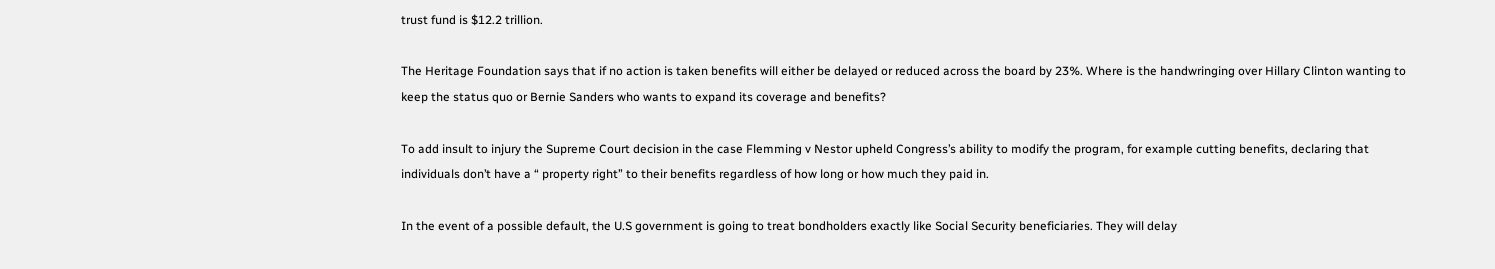trust fund is $12.2 trillion.

The Heritage Foundation says that if no action is taken benefits will either be delayed or reduced across the board by 23%. Where is the handwringing over Hillary Clinton wanting to keep the status quo or Bernie Sanders who wants to expand its coverage and benefits?

To add insult to injury the Supreme Court decision in the case Flemming v Nestor upheld Congress’s ability to modify the program, for example cutting benefits, declaring that individuals don’t have a “ property right” to their benefits regardless of how long or how much they paid in.

In the event of a possible default, the U.S government is going to treat bondholders exactly like Social Security beneficiaries. They will delay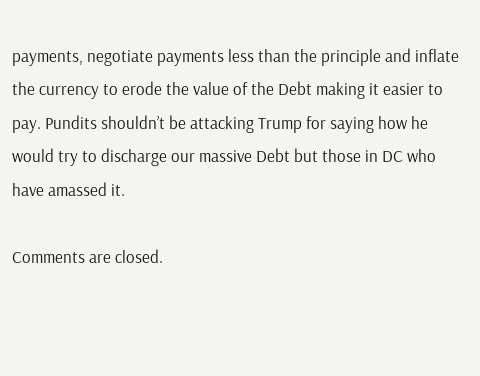payments, negotiate payments less than the principle and inflate the currency to erode the value of the Debt making it easier to pay. Pundits shouldn’t be attacking Trump for saying how he would try to discharge our massive Debt but those in DC who have amassed it.

Comments are closed.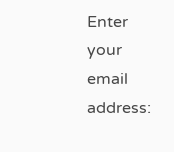Enter your email address: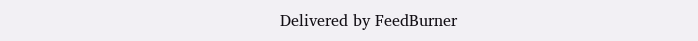Delivered by FeedBurner